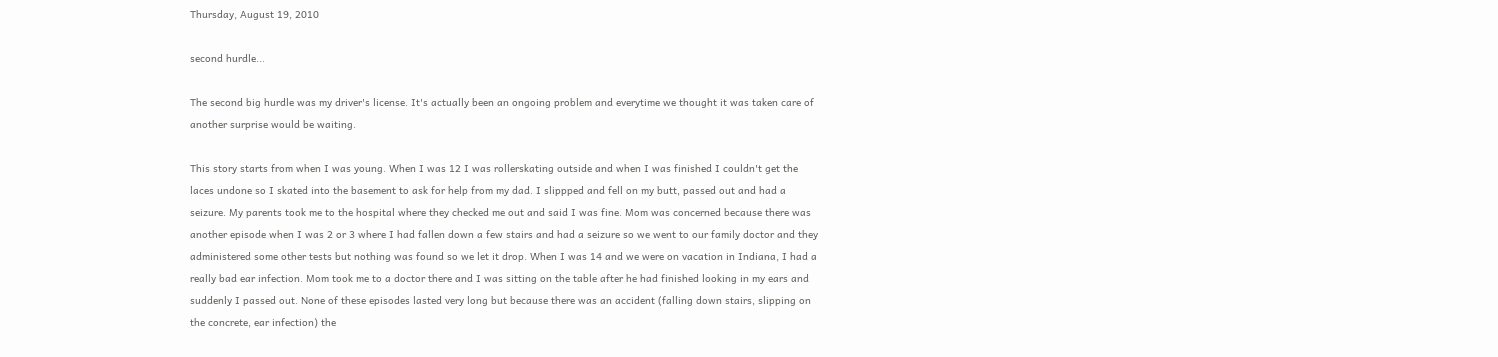Thursday, August 19, 2010

second hurdle...

The second big hurdle was my driver's license. It's actually been an ongoing problem and everytime we thought it was taken care of another surprise would be waiting.

This story starts from when I was young. When I was 12 I was rollerskating outside and when I was finished I couldn't get the laces undone so I skated into the basement to ask for help from my dad. I slippped and fell on my butt, passed out and had a seizure. My parents took me to the hospital where they checked me out and said I was fine. Mom was concerned because there was another episode when I was 2 or 3 where I had fallen down a few stairs and had a seizure so we went to our family doctor and they administered some other tests but nothing was found so we let it drop. When I was 14 and we were on vacation in Indiana, I had a really bad ear infection. Mom took me to a doctor there and I was sitting on the table after he had finished looking in my ears and suddenly I passed out. None of these episodes lasted very long but because there was an accident (falling down stairs, slipping on the concrete, ear infection) the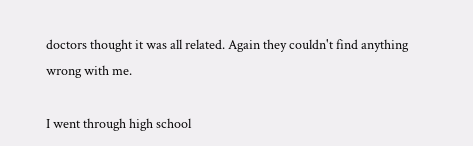doctors thought it was all related. Again they couldn't find anything wrong with me.

I went through high school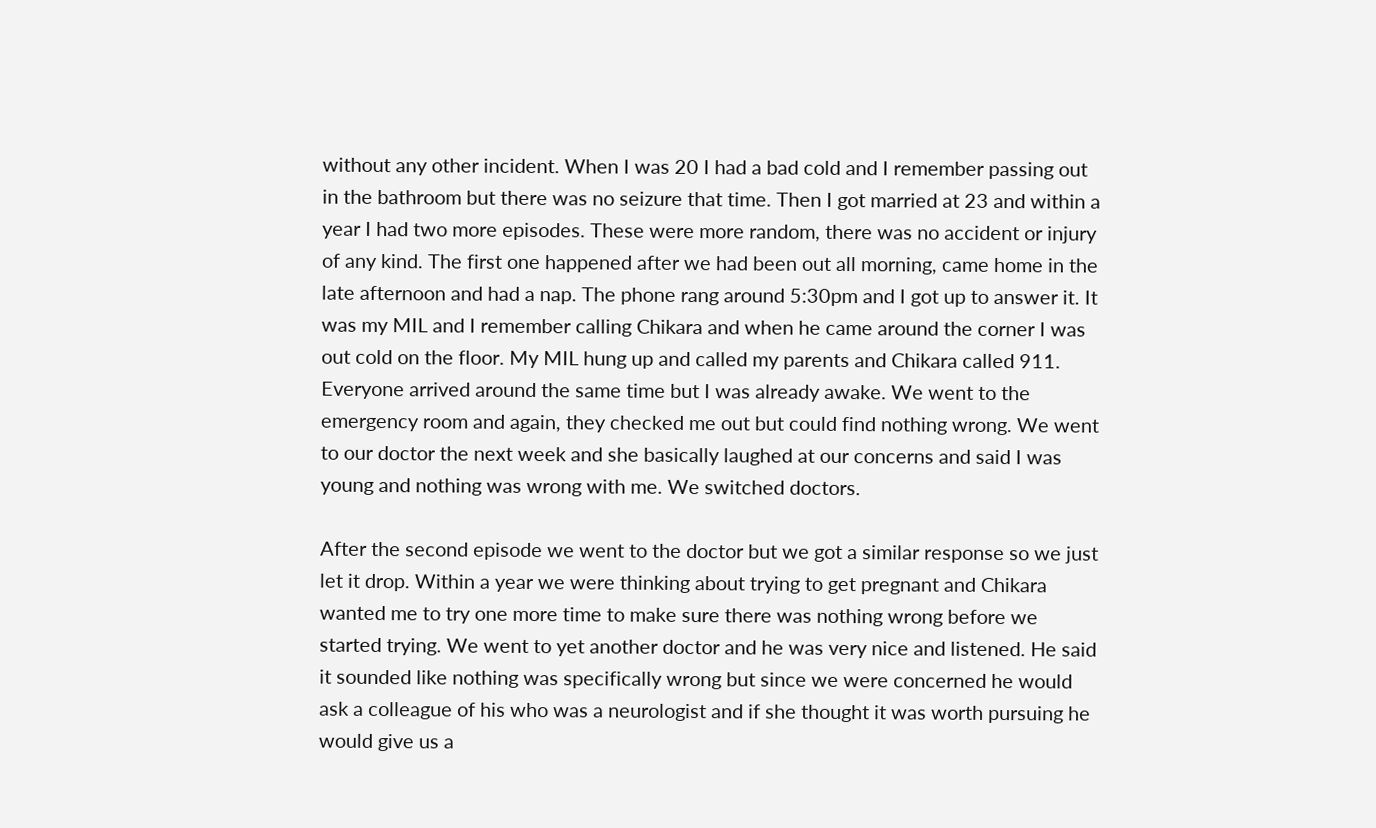without any other incident. When I was 20 I had a bad cold and I remember passing out in the bathroom but there was no seizure that time. Then I got married at 23 and within a year I had two more episodes. These were more random, there was no accident or injury of any kind. The first one happened after we had been out all morning, came home in the late afternoon and had a nap. The phone rang around 5:30pm and I got up to answer it. It was my MIL and I remember calling Chikara and when he came around the corner I was out cold on the floor. My MIL hung up and called my parents and Chikara called 911. Everyone arrived around the same time but I was already awake. We went to the emergency room and again, they checked me out but could find nothing wrong. We went to our doctor the next week and she basically laughed at our concerns and said I was young and nothing was wrong with me. We switched doctors.

After the second episode we went to the doctor but we got a similar response so we just let it drop. Within a year we were thinking about trying to get pregnant and Chikara wanted me to try one more time to make sure there was nothing wrong before we started trying. We went to yet another doctor and he was very nice and listened. He said it sounded like nothing was specifically wrong but since we were concerned he would ask a colleague of his who was a neurologist and if she thought it was worth pursuing he would give us a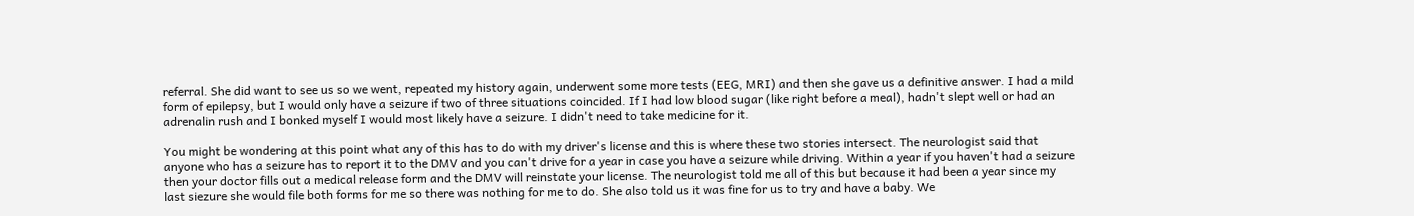referral. She did want to see us so we went, repeated my history again, underwent some more tests (EEG, MRI) and then she gave us a definitive answer. I had a mild form of epilepsy, but I would only have a seizure if two of three situations coincided. If I had low blood sugar (like right before a meal), hadn't slept well or had an adrenalin rush and I bonked myself I would most likely have a seizure. I didn't need to take medicine for it.

You might be wondering at this point what any of this has to do with my driver's license and this is where these two stories intersect. The neurologist said that anyone who has a seizure has to report it to the DMV and you can't drive for a year in case you have a seizure while driving. Within a year if you haven't had a seizure then your doctor fills out a medical release form and the DMV will reinstate your license. The neurologist told me all of this but because it had been a year since my last siezure she would file both forms for me so there was nothing for me to do. She also told us it was fine for us to try and have a baby. We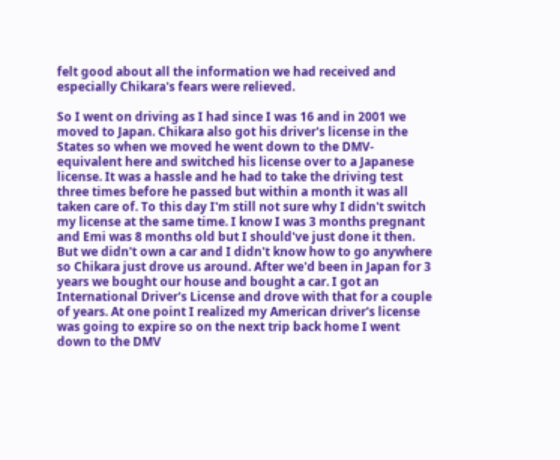felt good about all the information we had received and especially Chikara's fears were relieved.

So I went on driving as I had since I was 16 and in 2001 we moved to Japan. Chikara also got his driver's license in the States so when we moved he went down to the DMV-equivalent here and switched his license over to a Japanese license. It was a hassle and he had to take the driving test three times before he passed but within a month it was all taken care of. To this day I'm still not sure why I didn't switch my license at the same time. I know I was 3 months pregnant and Emi was 8 months old but I should've just done it then. But we didn't own a car and I didn't know how to go anywhere so Chikara just drove us around. After we'd been in Japan for 3 years we bought our house and bought a car. I got an International Driver's License and drove with that for a couple of years. At one point I realized my American driver's license was going to expire so on the next trip back home I went down to the DMV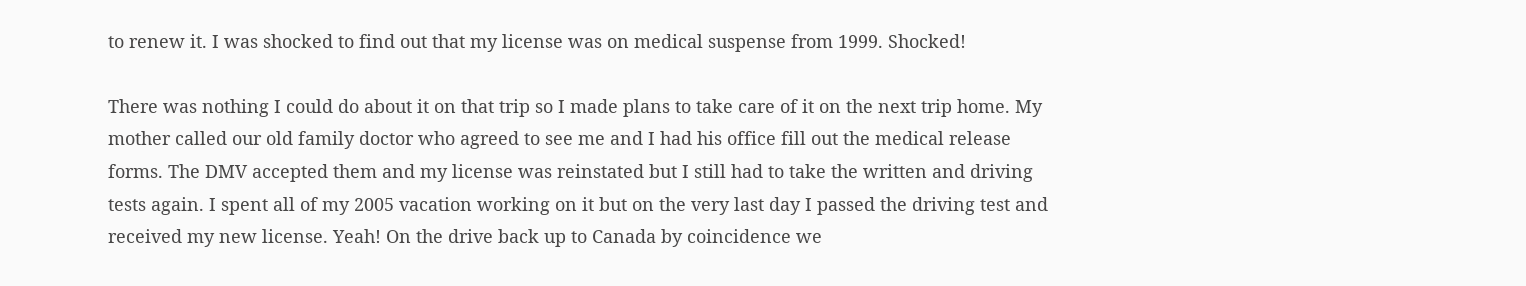to renew it. I was shocked to find out that my license was on medical suspense from 1999. Shocked!

There was nothing I could do about it on that trip so I made plans to take care of it on the next trip home. My mother called our old family doctor who agreed to see me and I had his office fill out the medical release forms. The DMV accepted them and my license was reinstated but I still had to take the written and driving tests again. I spent all of my 2005 vacation working on it but on the very last day I passed the driving test and received my new license. Yeah! On the drive back up to Canada by coincidence we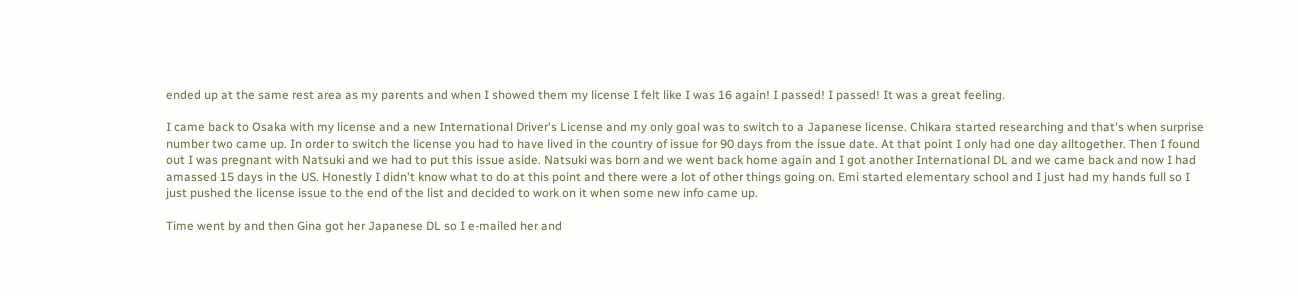ended up at the same rest area as my parents and when I showed them my license I felt like I was 16 again! I passed! I passed! It was a great feeling.

I came back to Osaka with my license and a new International Driver's License and my only goal was to switch to a Japanese license. Chikara started researching and that's when surprise number two came up. In order to switch the license you had to have lived in the country of issue for 90 days from the issue date. At that point I only had one day alltogether. Then I found out I was pregnant with Natsuki and we had to put this issue aside. Natsuki was born and we went back home again and I got another International DL and we came back and now I had amassed 15 days in the US. Honestly I didn't know what to do at this point and there were a lot of other things going on. Emi started elementary school and I just had my hands full so I just pushed the license issue to the end of the list and decided to work on it when some new info came up.

Time went by and then Gina got her Japanese DL so I e-mailed her and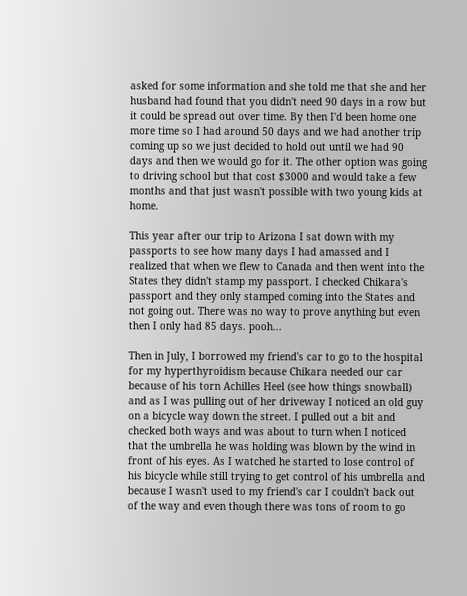asked for some information and she told me that she and her husband had found that you didn't need 90 days in a row but it could be spread out over time. By then I'd been home one more time so I had around 50 days and we had another trip coming up so we just decided to hold out until we had 90 days and then we would go for it. The other option was going to driving school but that cost $3000 and would take a few months and that just wasn't possible with two young kids at home.

This year after our trip to Arizona I sat down with my passports to see how many days I had amassed and I realized that when we flew to Canada and then went into the States they didn't stamp my passport. I checked Chikara's passport and they only stamped coming into the States and not going out. There was no way to prove anything but even then I only had 85 days. pooh...

Then in July, I borrowed my friend's car to go to the hospital for my hyperthyroidism because Chikara needed our car because of his torn Achilles Heel (see how things snowball) and as I was pulling out of her driveway I noticed an old guy on a bicycle way down the street. I pulled out a bit and checked both ways and was about to turn when I noticed that the umbrella he was holding was blown by the wind in front of his eyes. As I watched he started to lose control of his bicycle while still trying to get control of his umbrella and because I wasn't used to my friend's car I couldn't back out of the way and even though there was tons of room to go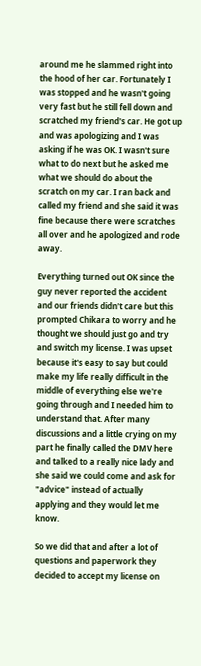around me he slammed right into the hood of her car. Fortunately I was stopped and he wasn't going very fast but he still fell down and scratched my friend's car. He got up and was apologizing and I was asking if he was OK. I wasn't sure what to do next but he asked me what we should do about the scratch on my car. I ran back and called my friend and she said it was fine because there were scratches all over and he apologized and rode away.

Everything turned out OK since the guy never reported the accident and our friends didn't care but this prompted Chikara to worry and he thought we should just go and try and switch my license. I was upset because it's easy to say but could make my life really difficult in the middle of everything else we're going through and I needed him to understand that. After many discussions and a little crying on my part he finally called the DMV here and talked to a really nice lady and she said we could come and ask for "advice" instead of actually applying and they would let me know.

So we did that and after a lot of questions and paperwork they decided to accept my license on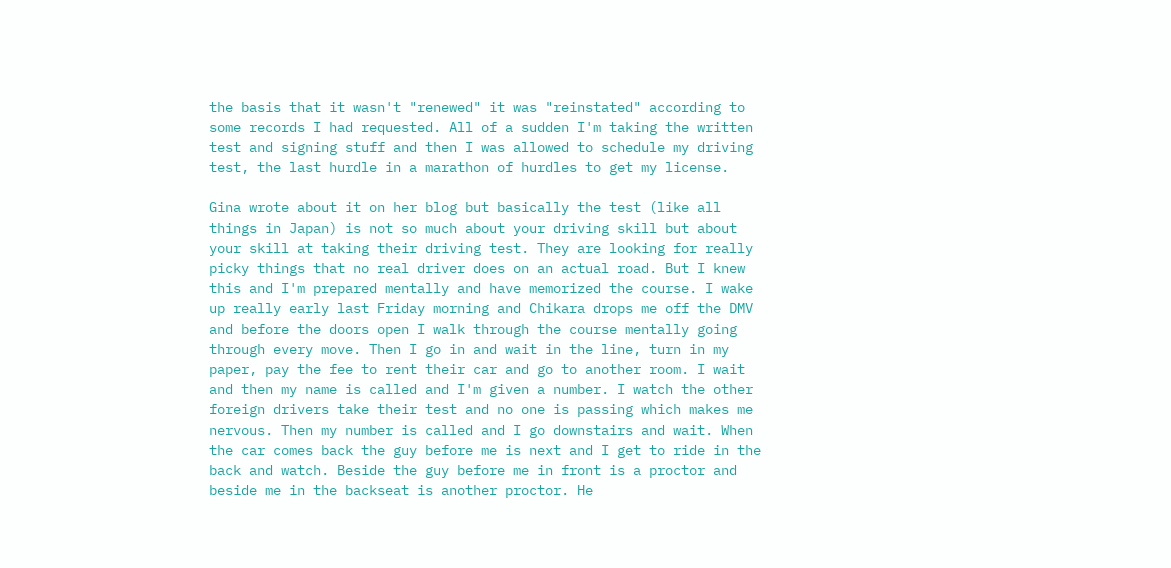the basis that it wasn't "renewed" it was "reinstated" according to some records I had requested. All of a sudden I'm taking the written test and signing stuff and then I was allowed to schedule my driving test, the last hurdle in a marathon of hurdles to get my license.

Gina wrote about it on her blog but basically the test (like all things in Japan) is not so much about your driving skill but about your skill at taking their driving test. They are looking for really picky things that no real driver does on an actual road. But I knew this and I'm prepared mentally and have memorized the course. I wake up really early last Friday morning and Chikara drops me off the DMV and before the doors open I walk through the course mentally going through every move. Then I go in and wait in the line, turn in my paper, pay the fee to rent their car and go to another room. I wait and then my name is called and I'm given a number. I watch the other foreign drivers take their test and no one is passing which makes me nervous. Then my number is called and I go downstairs and wait. When the car comes back the guy before me is next and I get to ride in the back and watch. Beside the guy before me in front is a proctor and beside me in the backseat is another proctor. He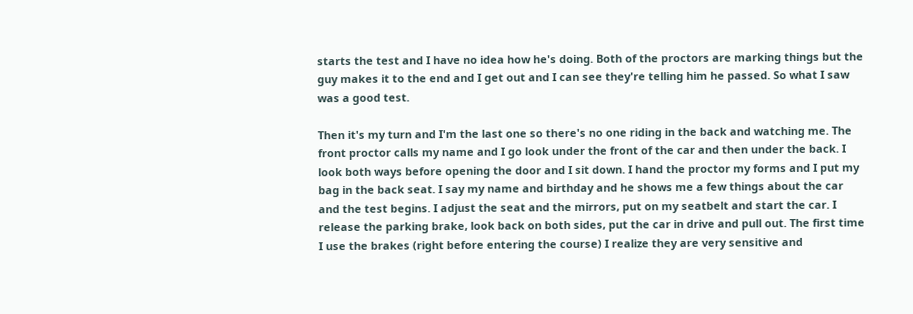starts the test and I have no idea how he's doing. Both of the proctors are marking things but the guy makes it to the end and I get out and I can see they're telling him he passed. So what I saw was a good test.

Then it's my turn and I'm the last one so there's no one riding in the back and watching me. The front proctor calls my name and I go look under the front of the car and then under the back. I look both ways before opening the door and I sit down. I hand the proctor my forms and I put my bag in the back seat. I say my name and birthday and he shows me a few things about the car and the test begins. I adjust the seat and the mirrors, put on my seatbelt and start the car. I release the parking brake, look back on both sides, put the car in drive and pull out. The first time I use the brakes (right before entering the course) I realize they are very sensitive and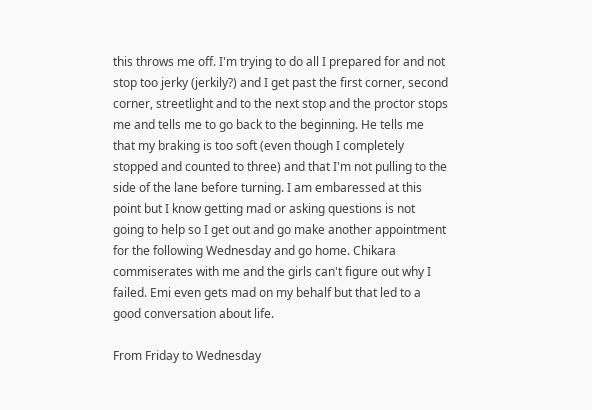this throws me off. I'm trying to do all I prepared for and not stop too jerky (jerkily?) and I get past the first corner, second corner, streetlight and to the next stop and the proctor stops me and tells me to go back to the beginning. He tells me that my braking is too soft (even though I completely stopped and counted to three) and that I'm not pulling to the side of the lane before turning. I am embaressed at this point but I know getting mad or asking questions is not going to help so I get out and go make another appointment for the following Wednesday and go home. Chikara commiserates with me and the girls can't figure out why I failed. Emi even gets mad on my behalf but that led to a good conversation about life.

From Friday to Wednesday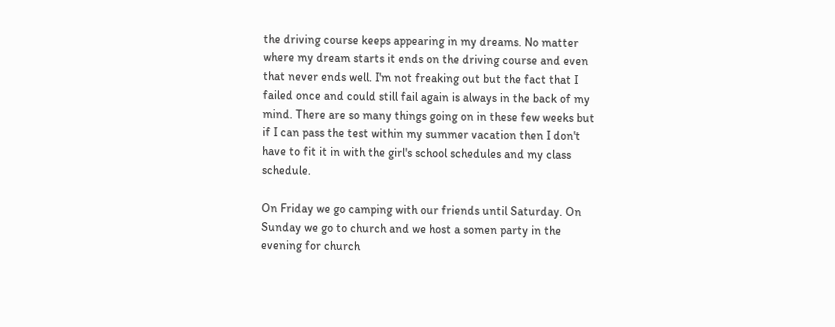the driving course keeps appearing in my dreams. No matter where my dream starts it ends on the driving course and even that never ends well. I'm not freaking out but the fact that I failed once and could still fail again is always in the back of my mind. There are so many things going on in these few weeks but if I can pass the test within my summer vacation then I don't have to fit it in with the girl's school schedules and my class schedule.

On Friday we go camping with our friends until Saturday. On Sunday we go to church and we host a somen party in the evening for church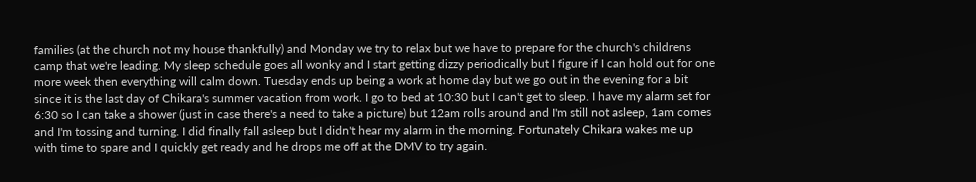families (at the church not my house thankfully) and Monday we try to relax but we have to prepare for the church's childrens camp that we're leading. My sleep schedule goes all wonky and I start getting dizzy periodically but I figure if I can hold out for one more week then everything will calm down. Tuesday ends up being a work at home day but we go out in the evening for a bit since it is the last day of Chikara's summer vacation from work. I go to bed at 10:30 but I can't get to sleep. I have my alarm set for 6:30 so I can take a shower (just in case there's a need to take a picture) but 12am rolls around and I'm still not asleep, 1am comes and I'm tossing and turning. I did finally fall asleep but I didn't hear my alarm in the morning. Fortunately Chikara wakes me up with time to spare and I quickly get ready and he drops me off at the DMV to try again.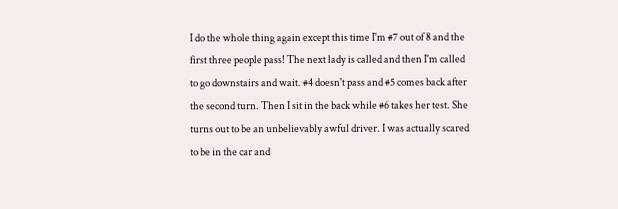I do the whole thing again except this time I'm #7 out of 8 and the first three people pass! The next lady is called and then I'm called to go downstairs and wait. #4 doesn't pass and #5 comes back after the second turn. Then I sit in the back while #6 takes her test. She turns out to be an unbelievably awful driver. I was actually scared to be in the car and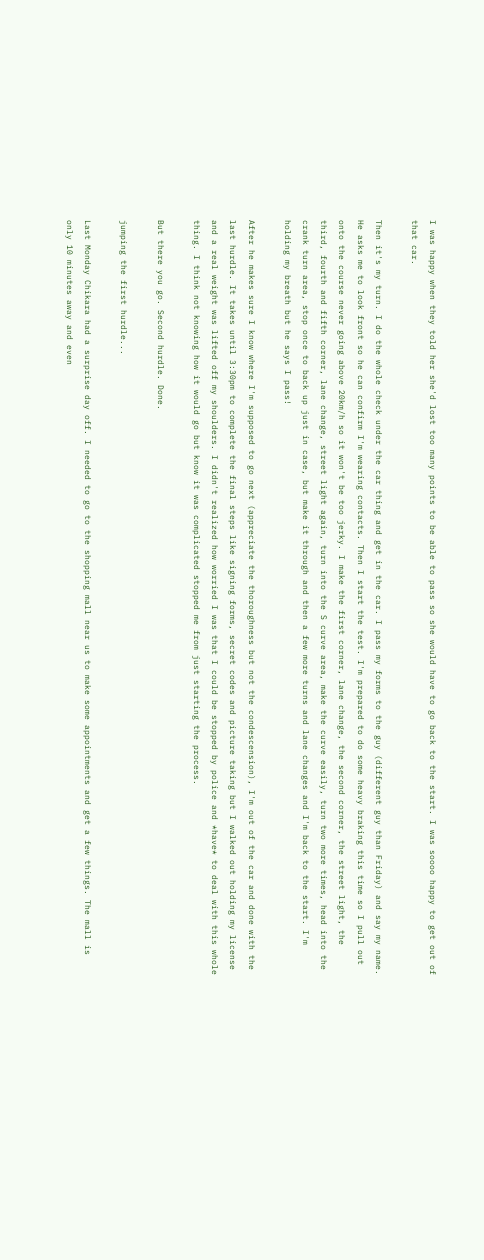I was happy when they told her she'd lost too many points to be able to pass so she would have to go back to the start. I was soooo happy to get out of that car.

Then it's my turn. I do the whole check under the car thing and get in the car. I pass my forms to the guy (different guy than Friday) and say my name. He asks me to look front so he can confirm I'm wearing contacts. Then I start the test. I'm prepared to do some heavy braking this time so I pull out onto the course never going above 20km/h so it won't be too jerky. I make the first corner, lane change, the second corner, the street light, the third, fourth and fifth corner, lane change, street light again, turn into the S curve area, make the curve easily, turn two more times, head into the crank turn area, stop once to back up just in case, but make it through and then a few more turns and lane changes and I'm back to the start. I'm holding my breath but he says I pass!

After he makes sure I know where I'm supposed to go next (appreciate the thoroughness but not the condescension), I'm out of the car and done with the last hurdle. It takes until 3:30pm to complete the final steps like signing forms, secret codes and picture taking but I walked out holding my license and a real weight was lifted off my shoulders. I didn't realized how worried I was that I could be stopped by police and *have* to deal with this whole thing. I think not knowing how it would go but know it was complicated stopped me from just starting the process.

But there you go. Second hurdle. Done.

jumping the first hurdle...

Last Monday Chikara had a surprise day off. I needed to go to the shopping mall near us to make some appointments and get a few things. The mall is only 10 minutes away and even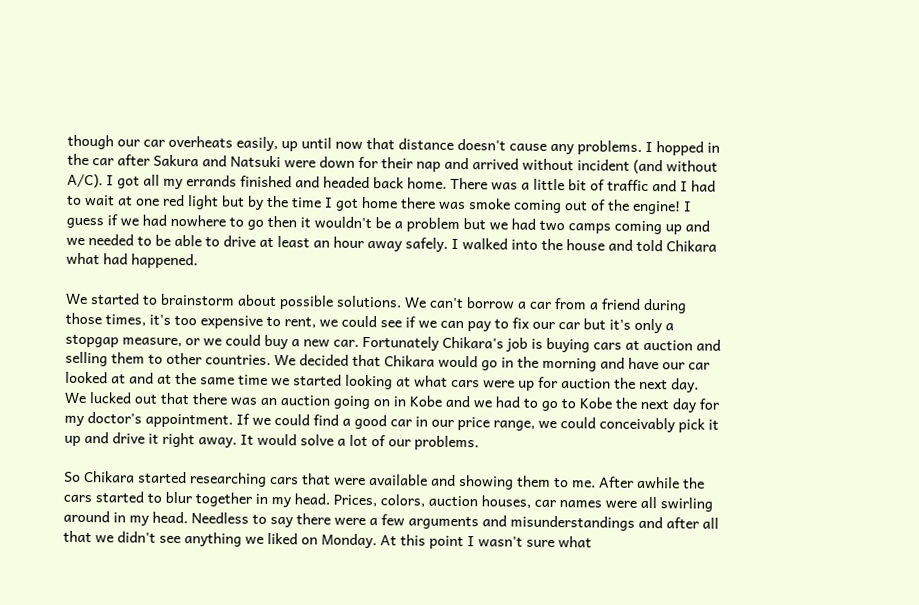though our car overheats easily, up until now that distance doesn't cause any problems. I hopped in the car after Sakura and Natsuki were down for their nap and arrived without incident (and without A/C). I got all my errands finished and headed back home. There was a little bit of traffic and I had to wait at one red light but by the time I got home there was smoke coming out of the engine! I guess if we had nowhere to go then it wouldn't be a problem but we had two camps coming up and we needed to be able to drive at least an hour away safely. I walked into the house and told Chikara what had happened.

We started to brainstorm about possible solutions. We can't borrow a car from a friend during those times, it's too expensive to rent, we could see if we can pay to fix our car but it's only a stopgap measure, or we could buy a new car. Fortunately Chikara's job is buying cars at auction and selling them to other countries. We decided that Chikara would go in the morning and have our car looked at and at the same time we started looking at what cars were up for auction the next day. We lucked out that there was an auction going on in Kobe and we had to go to Kobe the next day for my doctor's appointment. If we could find a good car in our price range, we could conceivably pick it up and drive it right away. It would solve a lot of our problems.

So Chikara started researching cars that were available and showing them to me. After awhile the cars started to blur together in my head. Prices, colors, auction houses, car names were all swirling around in my head. Needless to say there were a few arguments and misunderstandings and after all that we didn't see anything we liked on Monday. At this point I wasn't sure what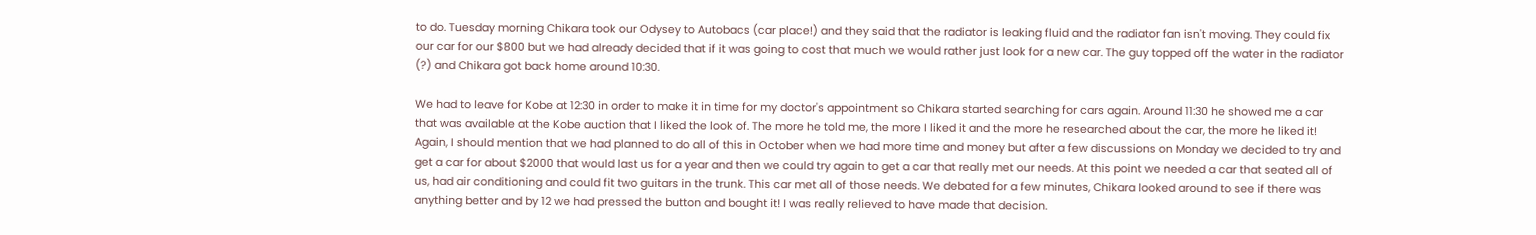to do. Tuesday morning Chikara took our Odysey to Autobacs (car place!) and they said that the radiator is leaking fluid and the radiator fan isn't moving. They could fix our car for our $800 but we had already decided that if it was going to cost that much we would rather just look for a new car. The guy topped off the water in the radiator (?) and Chikara got back home around 10:30.

We had to leave for Kobe at 12:30 in order to make it in time for my doctor's appointment so Chikara started searching for cars again. Around 11:30 he showed me a car that was available at the Kobe auction that I liked the look of. The more he told me, the more I liked it and the more he researched about the car, the more he liked it! Again, I should mention that we had planned to do all of this in October when we had more time and money but after a few discussions on Monday we decided to try and get a car for about $2000 that would last us for a year and then we could try again to get a car that really met our needs. At this point we needed a car that seated all of us, had air conditioning and could fit two guitars in the trunk. This car met all of those needs. We debated for a few minutes, Chikara looked around to see if there was anything better and by 12 we had pressed the button and bought it! I was really relieved to have made that decision.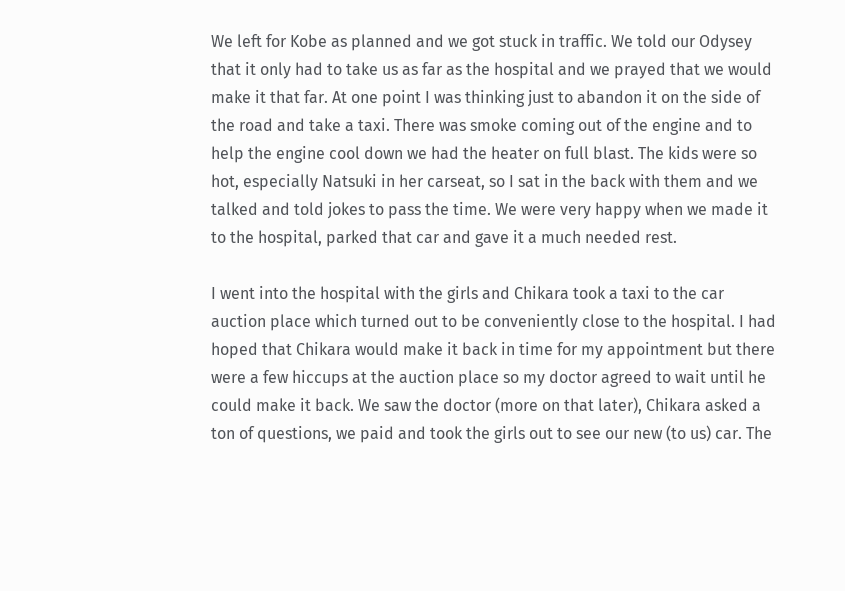We left for Kobe as planned and we got stuck in traffic. We told our Odysey that it only had to take us as far as the hospital and we prayed that we would make it that far. At one point I was thinking just to abandon it on the side of the road and take a taxi. There was smoke coming out of the engine and to help the engine cool down we had the heater on full blast. The kids were so hot, especially Natsuki in her carseat, so I sat in the back with them and we talked and told jokes to pass the time. We were very happy when we made it to the hospital, parked that car and gave it a much needed rest.

I went into the hospital with the girls and Chikara took a taxi to the car auction place which turned out to be conveniently close to the hospital. I had hoped that Chikara would make it back in time for my appointment but there were a few hiccups at the auction place so my doctor agreed to wait until he could make it back. We saw the doctor (more on that later), Chikara asked a ton of questions, we paid and took the girls out to see our new (to us) car. The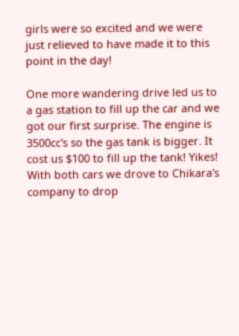girls were so excited and we were just relieved to have made it to this point in the day!

One more wandering drive led us to a gas station to fill up the car and we got our first surprise. The engine is 3500cc's so the gas tank is bigger. It cost us $100 to fill up the tank! Yikes! With both cars we drove to Chikara's company to drop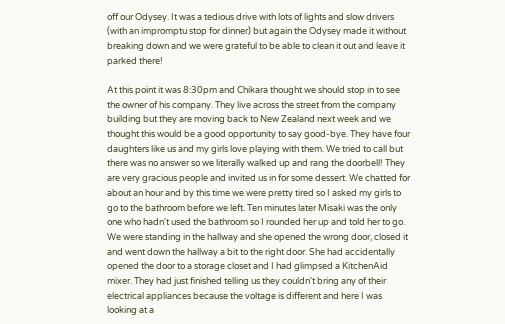off our Odysey. It was a tedious drive with lots of lights and slow drivers (with an impromptu stop for dinner) but again the Odysey made it without breaking down and we were grateful to be able to clean it out and leave it parked there!

At this point it was 8:30pm and Chikara thought we should stop in to see the owner of his company. They live across the street from the company building but they are moving back to New Zealand next week and we thought this would be a good opportunity to say good-bye. They have four daughters like us and my girls love playing with them. We tried to call but there was no answer so we literally walked up and rang the doorbell! They are very gracious people and invited us in for some dessert. We chatted for about an hour and by this time we were pretty tired so I asked my girls to go to the bathroom before we left. Ten minutes later Misaki was the only one who hadn't used the bathroom so I rounded her up and told her to go. We were standing in the hallway and she opened the wrong door, closed it and went down the hallway a bit to the right door. She had accidentally opened the door to a storage closet and I had glimpsed a KitchenAid mixer. They had just finished telling us they couldn't bring any of their electrical appliances because the voltage is different and here I was looking at a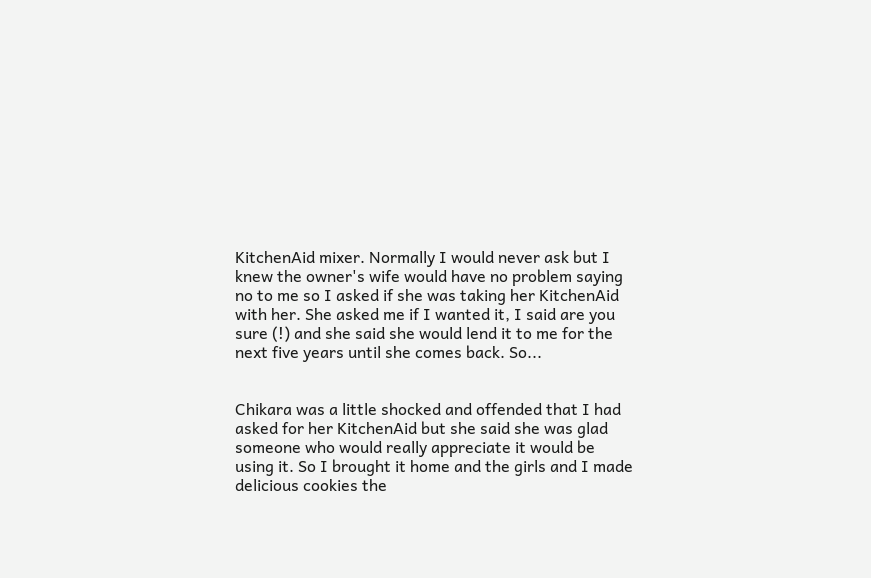KitchenAid mixer. Normally I would never ask but I knew the owner's wife would have no problem saying no to me so I asked if she was taking her KitchenAid with her. She asked me if I wanted it, I said are you sure (!) and she said she would lend it to me for the next five years until she comes back. So...


Chikara was a little shocked and offended that I had asked for her KitchenAid but she said she was glad someone who would really appreciate it would be using it. So I brought it home and the girls and I made delicious cookies the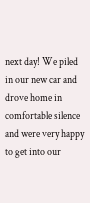next day! We piled in our new car and drove home in comfortable silence and were very happy to get into our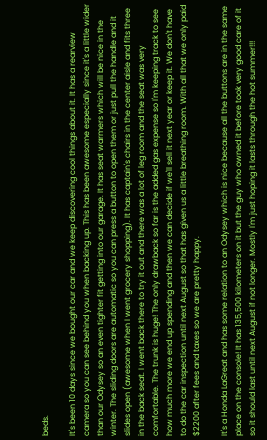beds.

It's been 10 days since we bought our car and we keep discovering cool things about it. It has a rearview camera so you can see behind you when backing up. This has been awesome especially since it's a little wider than our Odysey so an even tighter fit getting into our garage. It has seat warmers which will be nice in the winter. The sliding doors are automatic so you can press a button to open them or just pull the handle and it slides open (awesome when I went grocery shopping). It has captain's chairs in the center aisle and fits three in the back seat. I went back there to try it out and there was a lot of leg room and the seat was very comfortable. The trunk is huge! The only drawback so far is the added gas expense so I'm keeping track to see how much more we end up spending and then we can decide if we'll sell it next year or keep it. We don't have to do the car inspection until next August so that has given us a little breathing room. With all that we only paid $2200 after fees and taxes so we are pretty happy.

It's a Honda LaGreat and has some relation to an Odysey which is nice because all the buttons are in the same place on the console! It has 135,500 kilometers on it but the guy who owned it before took very good care of it so it should last until next August if not longer. Mostly I'm just hoping it lasts through the hot summer!!!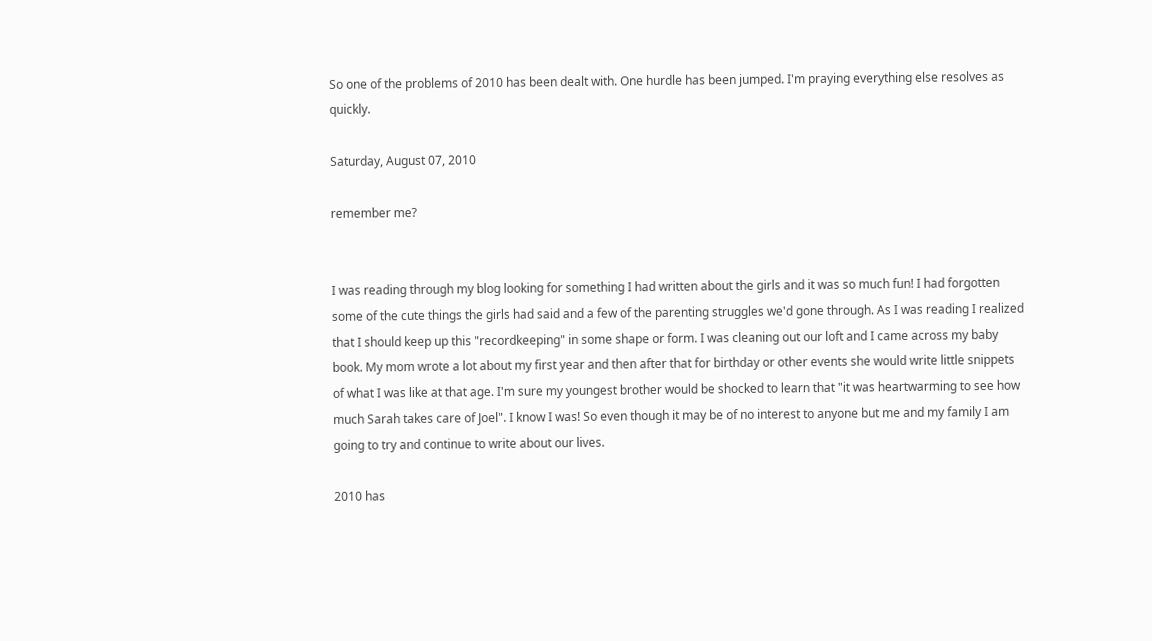So one of the problems of 2010 has been dealt with. One hurdle has been jumped. I'm praying everything else resolves as quickly.

Saturday, August 07, 2010

remember me?


I was reading through my blog looking for something I had written about the girls and it was so much fun! I had forgotten some of the cute things the girls had said and a few of the parenting struggles we'd gone through. As I was reading I realized that I should keep up this "recordkeeping" in some shape or form. I was cleaning out our loft and I came across my baby book. My mom wrote a lot about my first year and then after that for birthday or other events she would write little snippets of what I was like at that age. I'm sure my youngest brother would be shocked to learn that "it was heartwarming to see how much Sarah takes care of Joel". I know I was! So even though it may be of no interest to anyone but me and my family I am going to try and continue to write about our lives.

2010 has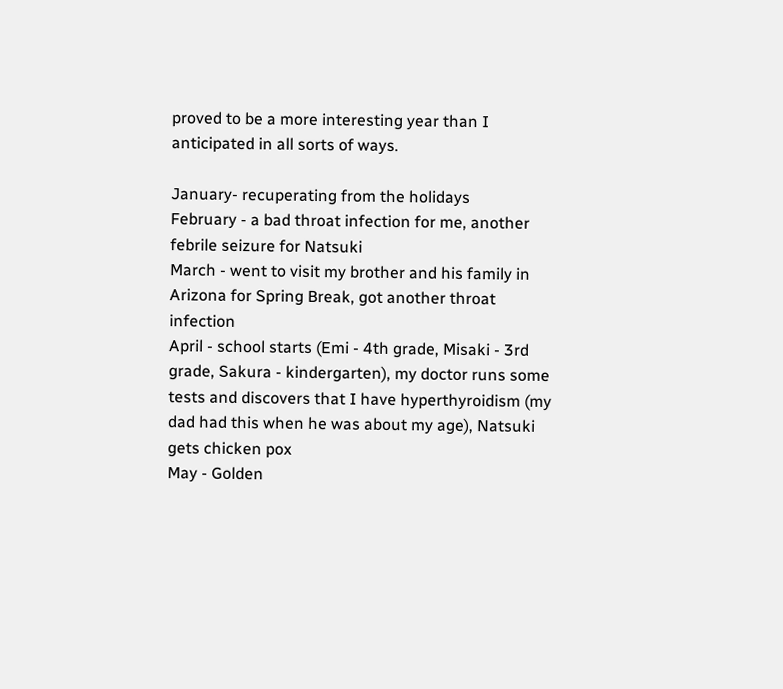proved to be a more interesting year than I anticipated in all sorts of ways.

January- recuperating from the holidays
February - a bad throat infection for me, another febrile seizure for Natsuki
March - went to visit my brother and his family in Arizona for Spring Break, got another throat infection
April - school starts (Emi - 4th grade, Misaki - 3rd grade, Sakura - kindergarten), my doctor runs some tests and discovers that I have hyperthyroidism (my dad had this when he was about my age), Natsuki gets chicken pox
May - Golden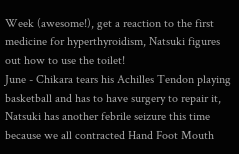Week (awesome!), get a reaction to the first medicine for hyperthyroidism, Natsuki figures out how to use the toilet!
June - Chikara tears his Achilles Tendon playing basketball and has to have surgery to repair it, Natsuki has another febrile seizure this time because we all contracted Hand Foot Mouth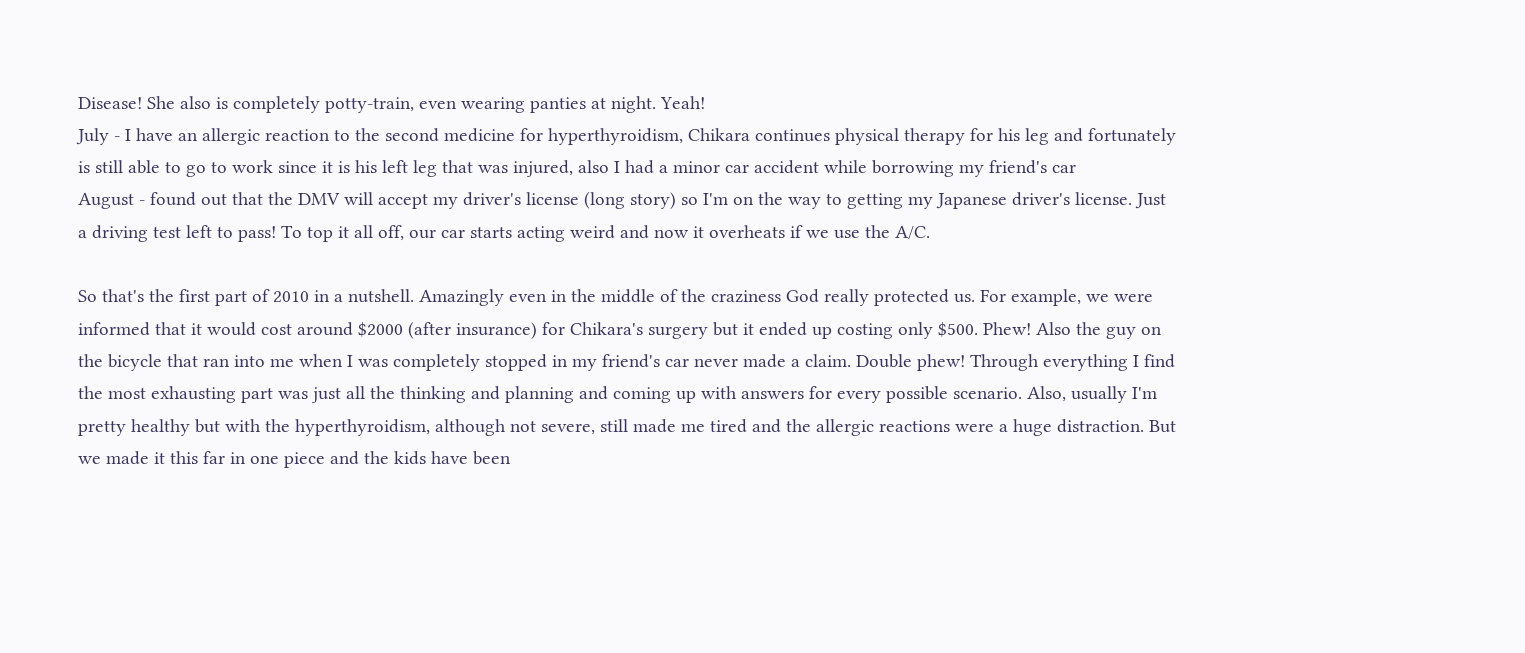Disease! She also is completely potty-train, even wearing panties at night. Yeah!
July - I have an allergic reaction to the second medicine for hyperthyroidism, Chikara continues physical therapy for his leg and fortunately is still able to go to work since it is his left leg that was injured, also I had a minor car accident while borrowing my friend's car
August - found out that the DMV will accept my driver's license (long story) so I'm on the way to getting my Japanese driver's license. Just a driving test left to pass! To top it all off, our car starts acting weird and now it overheats if we use the A/C.

So that's the first part of 2010 in a nutshell. Amazingly even in the middle of the craziness God really protected us. For example, we were informed that it would cost around $2000 (after insurance) for Chikara's surgery but it ended up costing only $500. Phew! Also the guy on the bicycle that ran into me when I was completely stopped in my friend's car never made a claim. Double phew! Through everything I find the most exhausting part was just all the thinking and planning and coming up with answers for every possible scenario. Also, usually I'm pretty healthy but with the hyperthyroidism, although not severe, still made me tired and the allergic reactions were a huge distraction. But we made it this far in one piece and the kids have been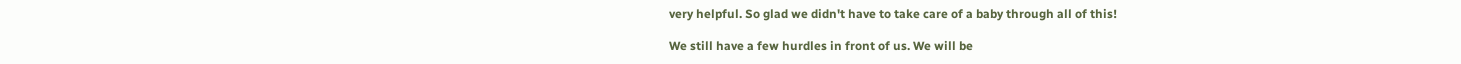very helpful. So glad we didn't have to take care of a baby through all of this!

We still have a few hurdles in front of us. We will be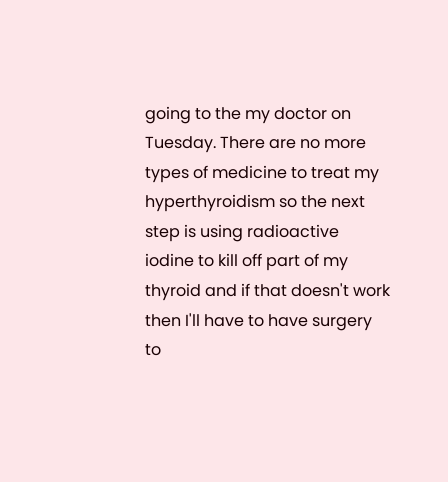going to the my doctor on Tuesday. There are no more types of medicine to treat my hyperthyroidism so the next step is using radioactive iodine to kill off part of my thyroid and if that doesn't work then I'll have to have surgery to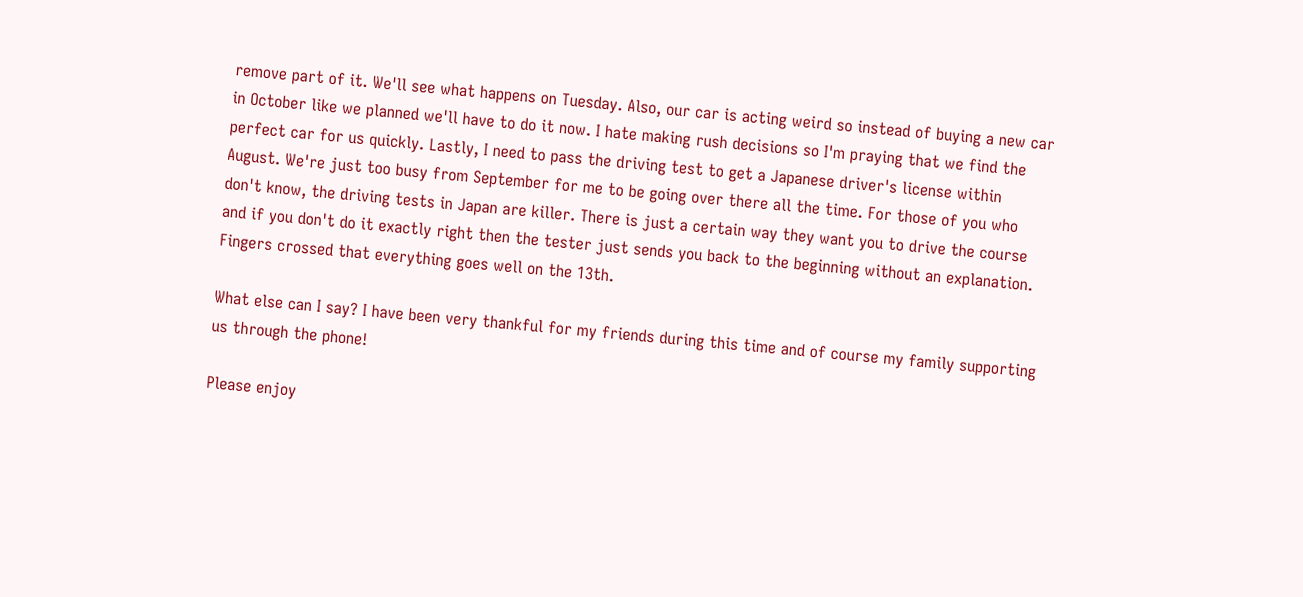remove part of it. We'll see what happens on Tuesday. Also, our car is acting weird so instead of buying a new car in October like we planned we'll have to do it now. I hate making rush decisions so I'm praying that we find the perfect car for us quickly. Lastly, I need to pass the driving test to get a Japanese driver's license within August. We're just too busy from September for me to be going over there all the time. For those of you who don't know, the driving tests in Japan are killer. There is just a certain way they want you to drive the course and if you don't do it exactly right then the tester just sends you back to the beginning without an explanation. Fingers crossed that everything goes well on the 13th.

What else can I say? I have been very thankful for my friends during this time and of course my family supporting us through the phone!

Please enjoy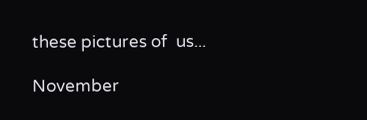these pictures of  us...

November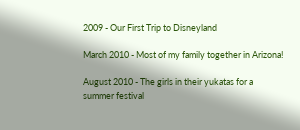2009 - Our First Trip to Disneyland

March 2010 - Most of my family together in Arizona!

August 2010 - The girls in their yukatas for a summer festival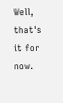Well, that's it for now.